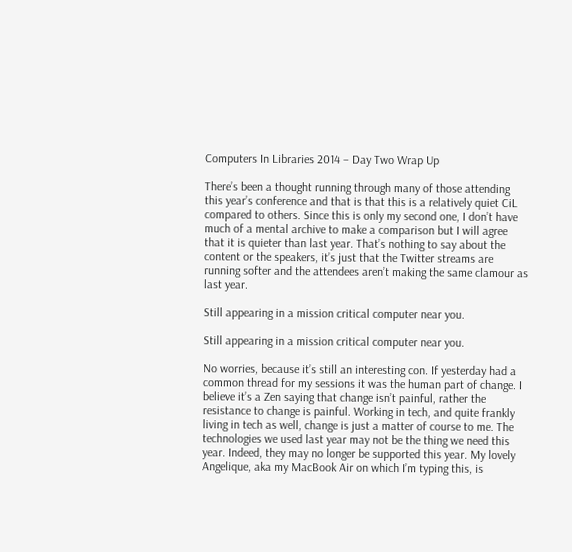Computers In Libraries 2014 – Day Two Wrap Up

There’s been a thought running through many of those attending this year’s conference and that is that this is a relatively quiet CiL compared to others. Since this is only my second one, I don’t have much of a mental archive to make a comparison but I will agree that it is quieter than last year. That’s nothing to say about the content or the speakers, it’s just that the Twitter streams are running softer and the attendees aren’t making the same clamour as last year.

Still appearing in a mission critical computer near you.

Still appearing in a mission critical computer near you.

No worries, because it’s still an interesting con. If yesterday had a common thread for my sessions it was the human part of change. I believe it’s a Zen saying that change isn’t painful, rather the resistance to change is painful. Working in tech, and quite frankly living in tech as well, change is just a matter of course to me. The technologies we used last year may not be the thing we need this year. Indeed, they may no longer be supported this year. My lovely Angelique, aka my MacBook Air on which I’m typing this, is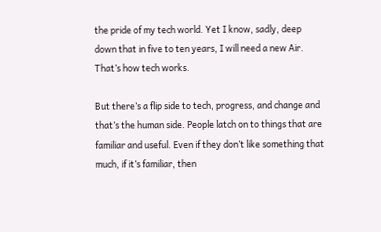the pride of my tech world. Yet I know, sadly, deep down that in five to ten years, I will need a new Air. That’s how tech works.

But there’s a flip side to tech, progress, and change and that’s the human side. People latch on to things that are familiar and useful. Even if they don’t like something that much, if it’s familiar, then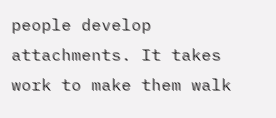people develop attachments. It takes work to make them walk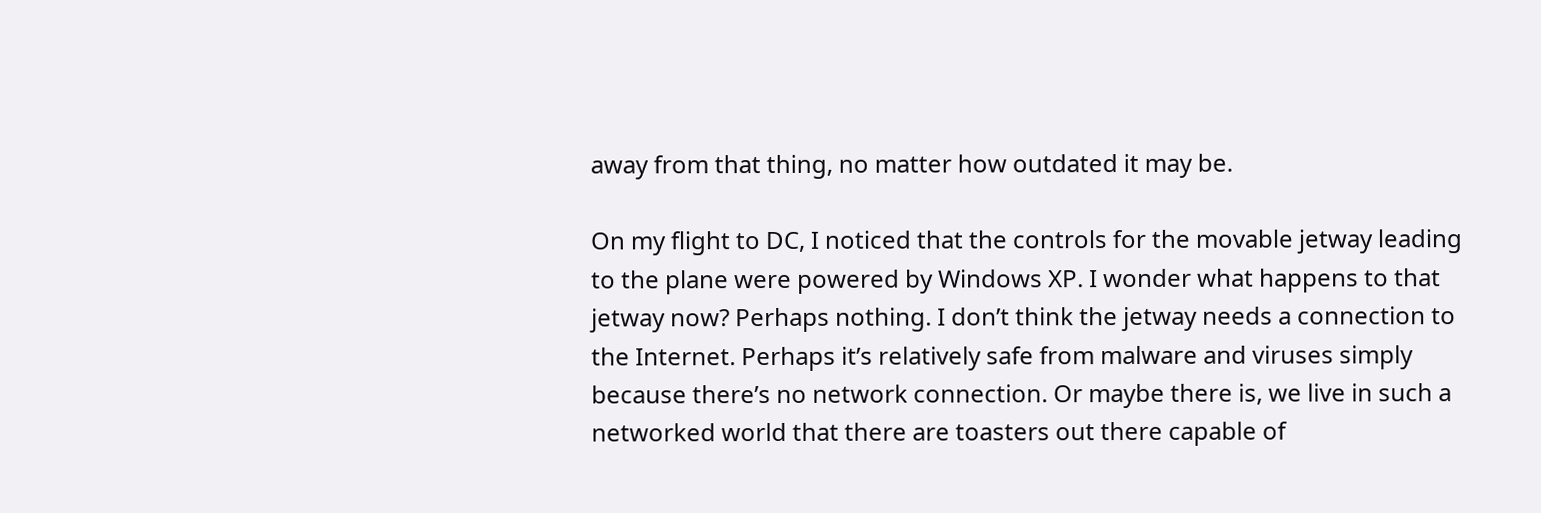away from that thing, no matter how outdated it may be.

On my flight to DC, I noticed that the controls for the movable jetway leading to the plane were powered by Windows XP. I wonder what happens to that jetway now? Perhaps nothing. I don’t think the jetway needs a connection to the Internet. Perhaps it’s relatively safe from malware and viruses simply because there’s no network connection. Or maybe there is, we live in such a networked world that there are toasters out there capable of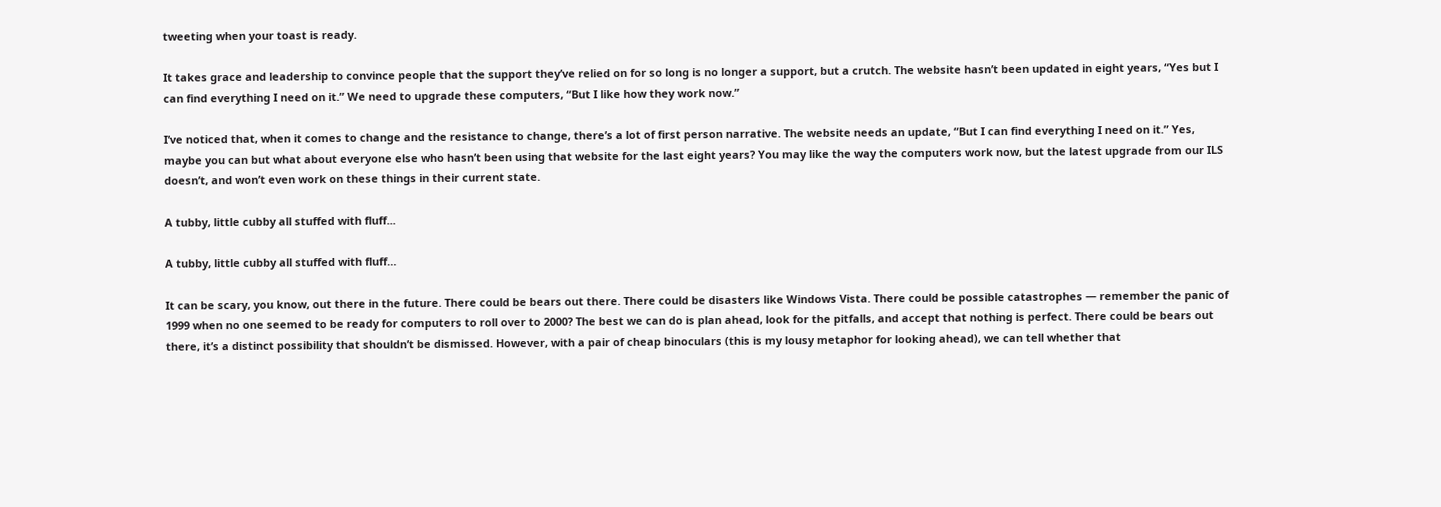tweeting when your toast is ready.

It takes grace and leadership to convince people that the support they’ve relied on for so long is no longer a support, but a crutch. The website hasn’t been updated in eight years, “Yes but I can find everything I need on it.” We need to upgrade these computers, “But I like how they work now.”

I’ve noticed that, when it comes to change and the resistance to change, there’s a lot of first person narrative. The website needs an update, “But I can find everything I need on it.” Yes, maybe you can but what about everyone else who hasn’t been using that website for the last eight years? You may like the way the computers work now, but the latest upgrade from our ILS doesn’t, and won’t even work on these things in their current state.

A tubby, little cubby all stuffed with fluff...

A tubby, little cubby all stuffed with fluff…

It can be scary, you know, out there in the future. There could be bears out there. There could be disasters like Windows Vista. There could be possible catastrophes — remember the panic of 1999 when no one seemed to be ready for computers to roll over to 2000? The best we can do is plan ahead, look for the pitfalls, and accept that nothing is perfect. There could be bears out there, it’s a distinct possibility that shouldn’t be dismissed. However, with a pair of cheap binoculars (this is my lousy metaphor for looking ahead), we can tell whether that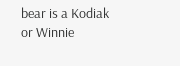bear is a Kodiak or Winnie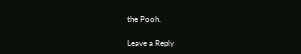the Pooh.

Leave a Reply